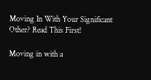Moving In With Your Significant Other? Read This First!

Moving in with a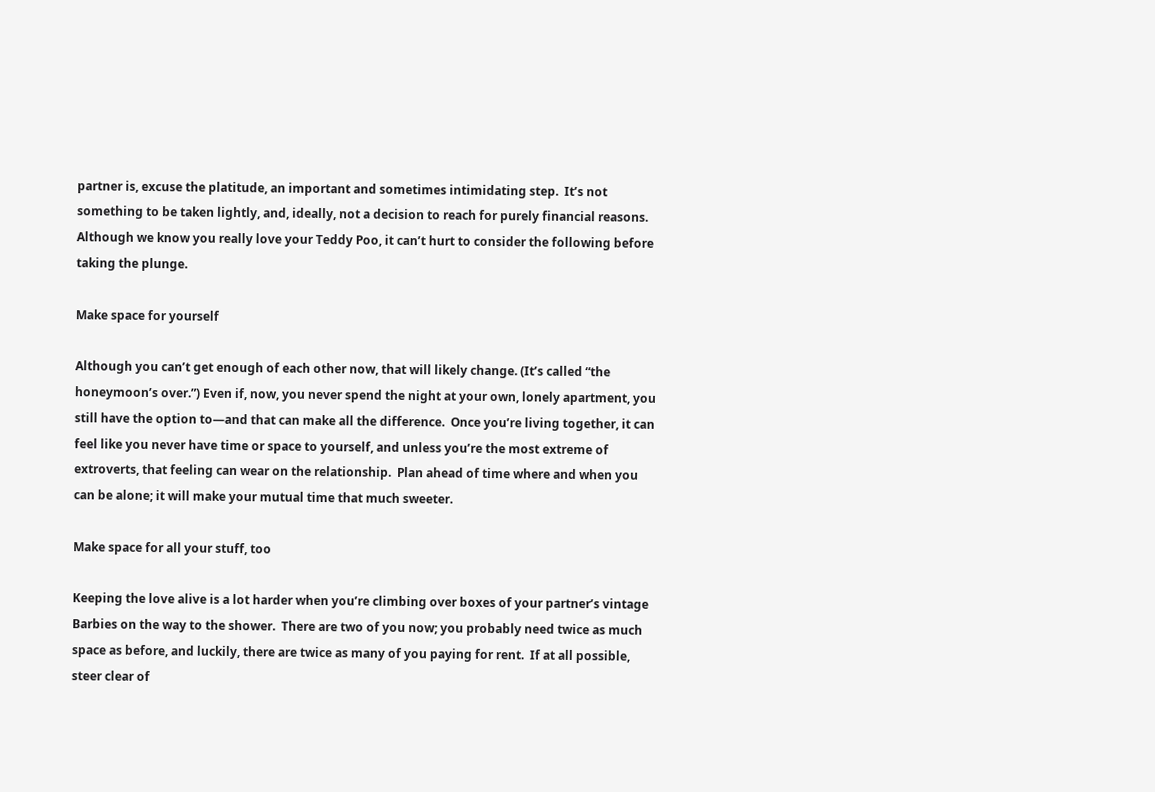partner is, excuse the platitude, an important and sometimes intimidating step.  It’s not something to be taken lightly, and, ideally, not a decision to reach for purely financial reasons.  Although we know you really love your Teddy Poo, it can’t hurt to consider the following before taking the plunge.

Make space for yourself

Although you can’t get enough of each other now, that will likely change. (It’s called “the honeymoon’s over.”) Even if, now, you never spend the night at your own, lonely apartment, you still have the option to—and that can make all the difference.  Once you’re living together, it can feel like you never have time or space to yourself, and unless you’re the most extreme of extroverts, that feeling can wear on the relationship.  Plan ahead of time where and when you can be alone; it will make your mutual time that much sweeter.

Make space for all your stuff, too

Keeping the love alive is a lot harder when you’re climbing over boxes of your partner’s vintage Barbies on the way to the shower.  There are two of you now; you probably need twice as much space as before, and luckily, there are twice as many of you paying for rent.  If at all possible, steer clear of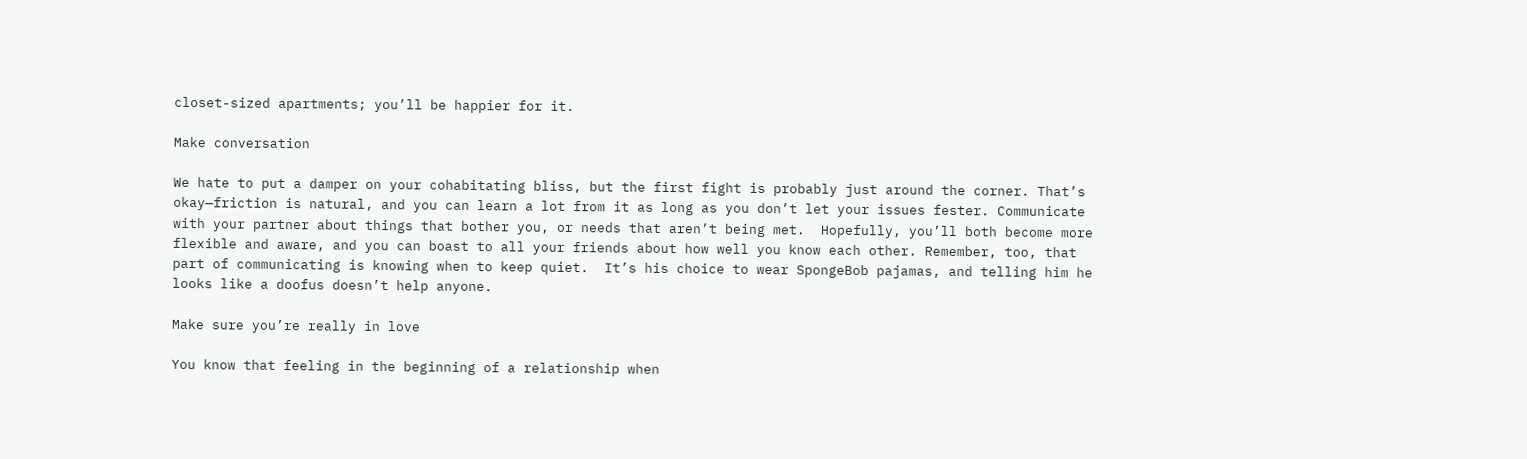closet-sized apartments; you’ll be happier for it.

Make conversation

We hate to put a damper on your cohabitating bliss, but the first fight is probably just around the corner. That’s okay—friction is natural, and you can learn a lot from it as long as you don’t let your issues fester. Communicate with your partner about things that bother you, or needs that aren’t being met.  Hopefully, you’ll both become more flexible and aware, and you can boast to all your friends about how well you know each other. Remember, too, that part of communicating is knowing when to keep quiet.  It’s his choice to wear SpongeBob pajamas, and telling him he looks like a doofus doesn’t help anyone.

Make sure you’re really in love

You know that feeling in the beginning of a relationship when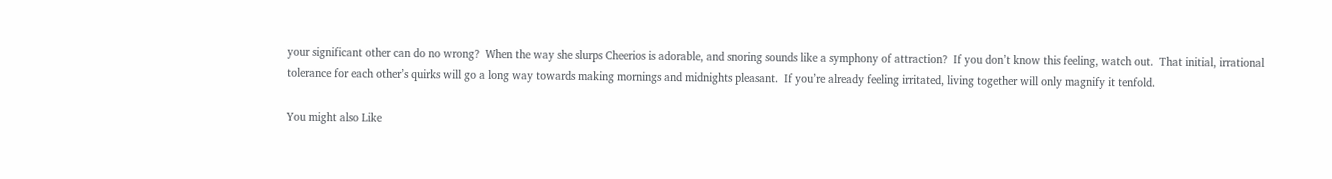your significant other can do no wrong?  When the way she slurps Cheerios is adorable, and snoring sounds like a symphony of attraction?  If you don’t know this feeling, watch out.  That initial, irrational tolerance for each other’s quirks will go a long way towards making mornings and midnights pleasant.  If you’re already feeling irritated, living together will only magnify it tenfold.

You might also Like